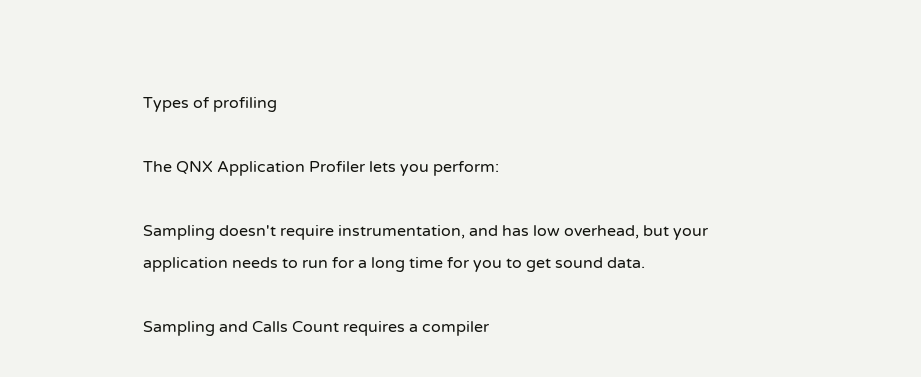Types of profiling

The QNX Application Profiler lets you perform:

Sampling doesn't require instrumentation, and has low overhead, but your application needs to run for a long time for you to get sound data.

Sampling and Calls Count requires a compiler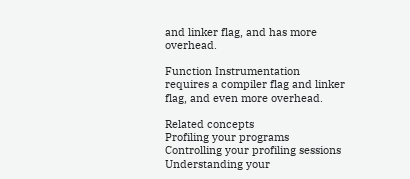and linker flag, and has more overhead.

Function Instrumentation requires a compiler flag and linker flag, and even more overhead.

Related concepts
Profiling your programs
Controlling your profiling sessions
Understanding your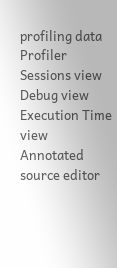profiling data
Profiler Sessions view
Debug view
Execution Time view
Annotated source editor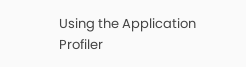Using the Application Profiler